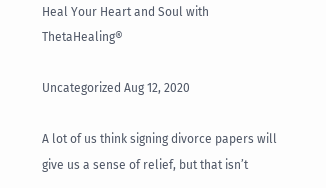Heal Your Heart and Soul with ThetaHealing®

Uncategorized Aug 12, 2020

A lot of us think signing divorce papers will give us a sense of relief, but that isn’t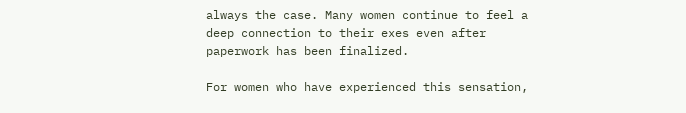always the case. Many women continue to feel a deep connection to their exes even after paperwork has been finalized.

For women who have experienced this sensation,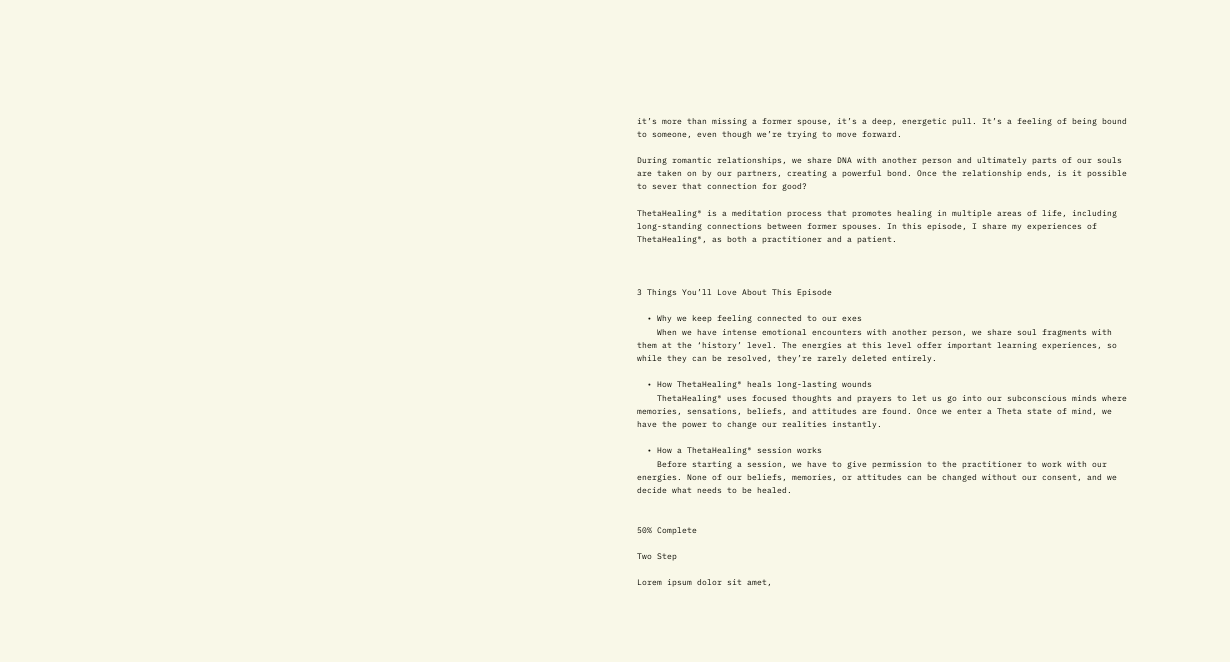it’s more than missing a former spouse, it’s a deep, energetic pull. It’s a feeling of being bound to someone, even though we’re trying to move forward.

During romantic relationships, we share DNA with another person and ultimately parts of our souls are taken on by our partners, creating a powerful bond. Once the relationship ends, is it possible to sever that connection for good?

ThetaHealing® is a meditation process that promotes healing in multiple areas of life, including long-standing connections between former spouses. In this episode, I share my experiences of ThetaHealing®, as both a practitioner and a patient.



3 Things You’ll Love About This Episode

  • Why we keep feeling connected to our exes
    When we have intense emotional encounters with another person, we share soul fragments with them at the ‘history’ level. The energies at this level offer important learning experiences, so while they can be resolved, they’re rarely deleted entirely.

  • How ThetaHealing® heals long-lasting wounds
    ThetaHealing® uses focused thoughts and prayers to let us go into our subconscious minds where memories, sensations, beliefs, and attitudes are found. Once we enter a Theta state of mind, we have the power to change our realities instantly.

  • How a ThetaHealing® session works
    Before starting a session, we have to give permission to the practitioner to work with our energies. None of our beliefs, memories, or attitudes can be changed without our consent, and we decide what needs to be healed.


50% Complete

Two Step

Lorem ipsum dolor sit amet,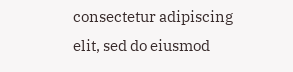consectetur adipiscing elit, sed do eiusmod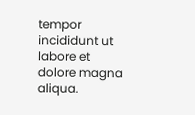tempor incididunt ut labore et dolore magna aliqua.